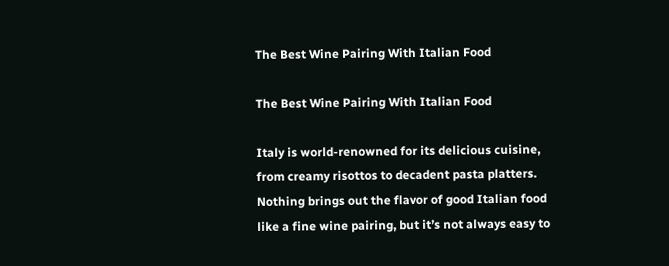The Best Wine Pairing With Italian Food

The Best Wine Pairing With Italian Food

Italy is world-renowned for its delicious cuisine, from creamy risottos to decadent pasta platters. Nothing brings out the flavor of good Italian food like a fine wine pairing, but it’s not always easy to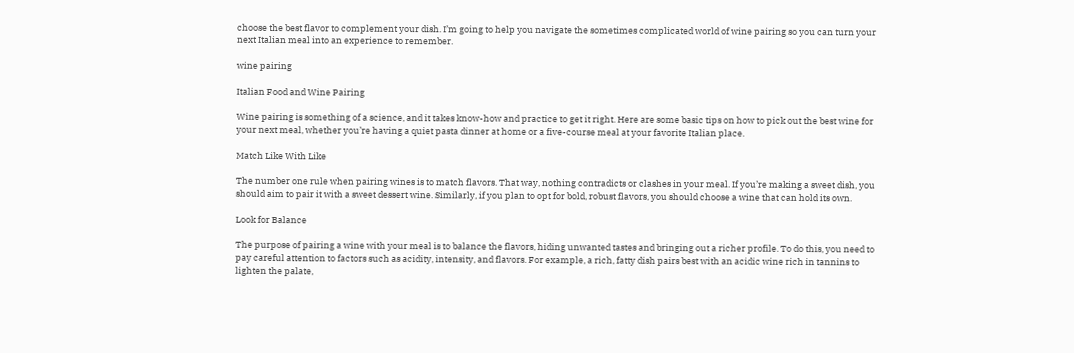choose the best flavor to complement your dish. I’m going to help you navigate the sometimes complicated world of wine pairing so you can turn your next Italian meal into an experience to remember.

wine pairing

Italian Food and Wine Pairing

Wine pairing is something of a science, and it takes know-how and practice to get it right. Here are some basic tips on how to pick out the best wine for your next meal, whether you’re having a quiet pasta dinner at home or a five-course meal at your favorite Italian place.

Match Like With Like

The number one rule when pairing wines is to match flavors. That way, nothing contradicts or clashes in your meal. If you’re making a sweet dish, you should aim to pair it with a sweet dessert wine. Similarly, if you plan to opt for bold, robust flavors, you should choose a wine that can hold its own.

Look for Balance

The purpose of pairing a wine with your meal is to balance the flavors, hiding unwanted tastes and bringing out a richer profile. To do this, you need to pay careful attention to factors such as acidity, intensity, and flavors. For example, a rich, fatty dish pairs best with an acidic wine rich in tannins to lighten the palate,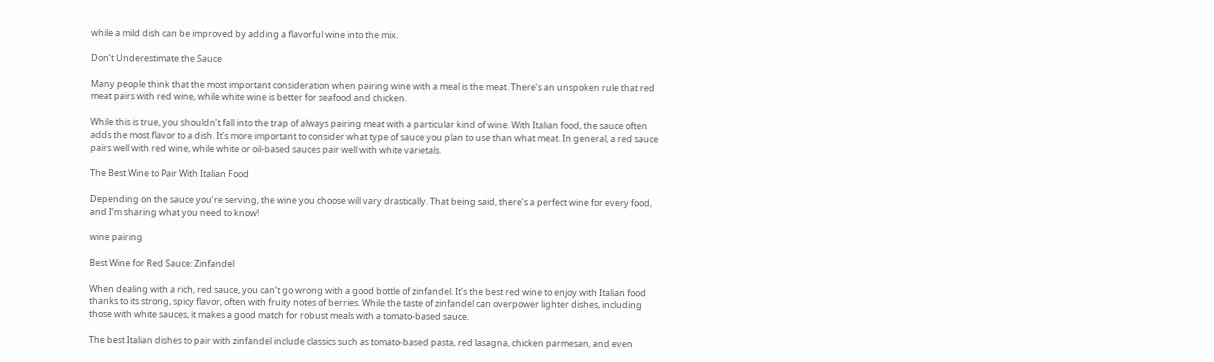while a mild dish can be improved by adding a flavorful wine into the mix.

Don’t Underestimate the Sauce

Many people think that the most important consideration when pairing wine with a meal is the meat. There’s an unspoken rule that red meat pairs with red wine, while white wine is better for seafood and chicken.

While this is true, you shouldn’t fall into the trap of always pairing meat with a particular kind of wine. With Italian food, the sauce often adds the most flavor to a dish. It’s more important to consider what type of sauce you plan to use than what meat. In general, a red sauce pairs well with red wine, while white or oil-based sauces pair well with white varietals.

The Best Wine to Pair With Italian Food

Depending on the sauce you’re serving, the wine you choose will vary drastically. That being said, there’s a perfect wine for every food, and I’m sharing what you need to know!

wine pairing

Best Wine for Red Sauce: Zinfandel

When dealing with a rich, red sauce, you can’t go wrong with a good bottle of zinfandel. It’s the best red wine to enjoy with Italian food thanks to its strong, spicy flavor, often with fruity notes of berries. While the taste of zinfandel can overpower lighter dishes, including those with white sauces, it makes a good match for robust meals with a tomato-based sauce.

The best Italian dishes to pair with zinfandel include classics such as tomato-based pasta, red lasagna, chicken parmesan, and even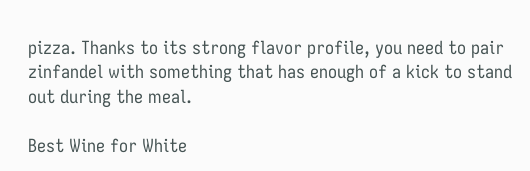pizza. Thanks to its strong flavor profile, you need to pair zinfandel with something that has enough of a kick to stand out during the meal.

Best Wine for White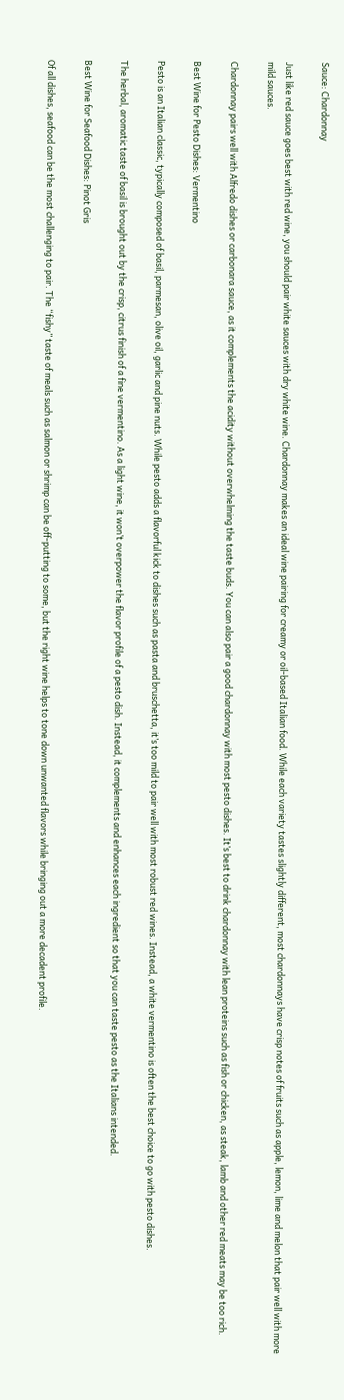Sauce: Chardonnay

Just like red sauce goes best with red wine, you should pair white sauces with dry white wine. Chardonnay makes an ideal wine pairing for creamy or oil-based Italian food. While each variety tastes slightly different, most chardonnays have crisp notes of fruits such as apple, lemon, lime and melon that pair well with more mild sauces.

Chardonnay pairs well with Alfredo dishes or carbonara sauce, as it complements the acidity without overwhelming the taste buds. You can also pair a good chardonnay with most pesto dishes. It’s best to drink chardonnay with lean proteins such as fish or chicken, as steak, lamb and other red meats may be too rich.

Best Wine for Pesto Dishes: Vermentino

Pesto is an Italian classic, typically composed of basil, parmesan, olive oil, garlic and pine nuts. While pesto adds a flavorful kick to dishes such as pasta and bruschetta, it’s too mild to pair well with most robust red wines. Instead, a white vermentino is often the best choice to go with pesto dishes.

The herbal, aromatic taste of basil is brought out by the crisp, citrus finish of a fine vermentino. As a light wine, it won’t overpower the flavor profile of a pesto dish. Instead, it complements and enhances each ingredient so that you can taste pesto as the Italians intended.

Best Wine for Seafood Dishes: Pinot Gris

Of all dishes, seafood can be the most challenging to pair. The “fishy” taste of meals such as salmon or shrimp can be off-putting to some, but the right wine helps to tone down unwanted flavors while bringing out a more decadent profile.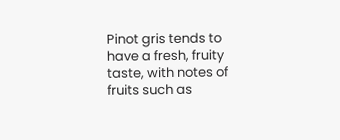Pinot gris tends to have a fresh, fruity taste, with notes of fruits such as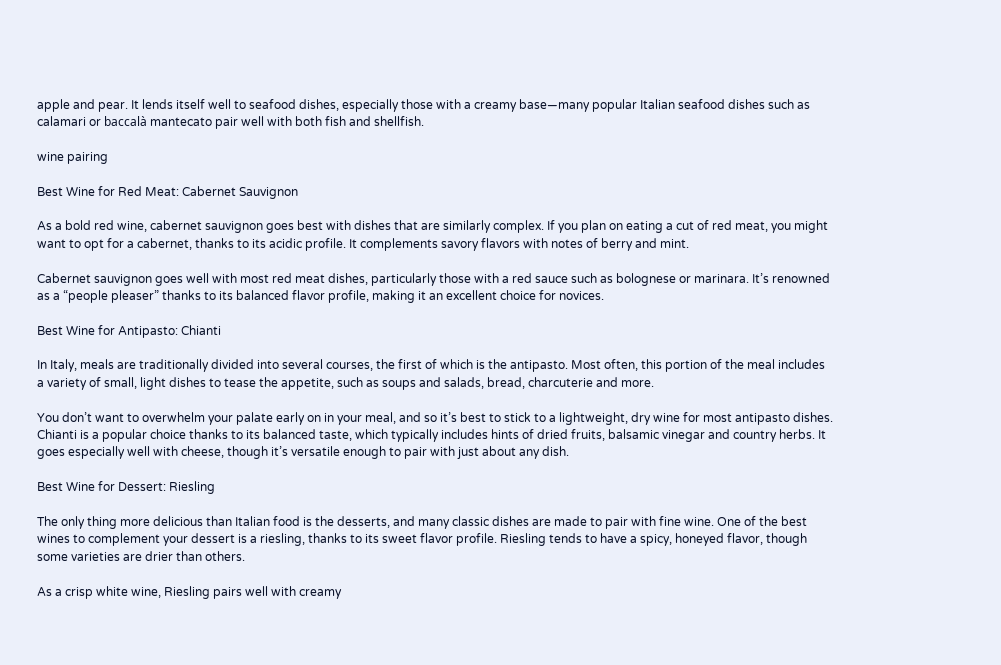apple and pear. It lends itself well to seafood dishes, especially those with a creamy base—many popular Italian seafood dishes such as calamari or baccalà mantecato pair well with both fish and shellfish.

wine pairing

Best Wine for Red Meat: Cabernet Sauvignon

As a bold red wine, cabernet sauvignon goes best with dishes that are similarly complex. If you plan on eating a cut of red meat, you might want to opt for a cabernet, thanks to its acidic profile. It complements savory flavors with notes of berry and mint.

Cabernet sauvignon goes well with most red meat dishes, particularly those with a red sauce such as bolognese or marinara. It’s renowned as a “people pleaser” thanks to its balanced flavor profile, making it an excellent choice for novices.

Best Wine for Antipasto: Chianti

In Italy, meals are traditionally divided into several courses, the first of which is the antipasto. Most often, this portion of the meal includes a variety of small, light dishes to tease the appetite, such as soups and salads, bread, charcuterie and more.

You don’t want to overwhelm your palate early on in your meal, and so it’s best to stick to a lightweight, dry wine for most antipasto dishes. Chianti is a popular choice thanks to its balanced taste, which typically includes hints of dried fruits, balsamic vinegar and country herbs. It goes especially well with cheese, though it’s versatile enough to pair with just about any dish.

Best Wine for Dessert: Riesling

The only thing more delicious than Italian food is the desserts, and many classic dishes are made to pair with fine wine. One of the best wines to complement your dessert is a riesling, thanks to its sweet flavor profile. Riesling tends to have a spicy, honeyed flavor, though some varieties are drier than others.

As a crisp white wine, Riesling pairs well with creamy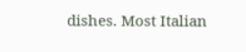dishes. Most Italian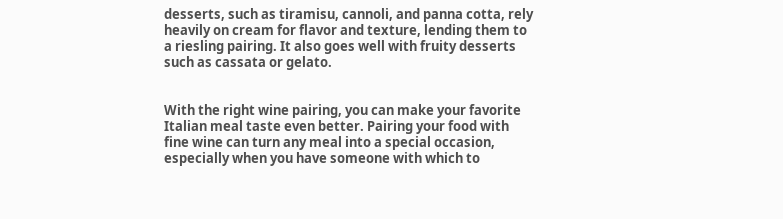desserts, such as tiramisu, cannoli, and panna cotta, rely heavily on cream for flavor and texture, lending them to a riesling pairing. It also goes well with fruity desserts such as cassata or gelato.


With the right wine pairing, you can make your favorite Italian meal taste even better. Pairing your food with fine wine can turn any meal into a special occasion, especially when you have someone with which to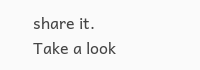share it. Take a look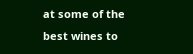at some of the best wines to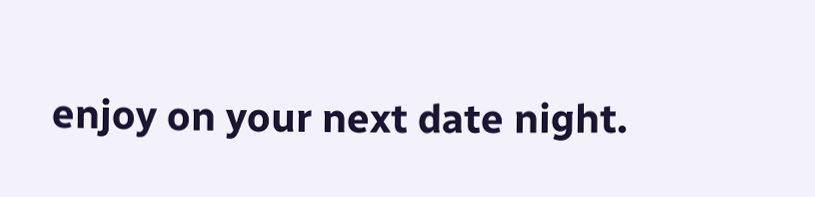enjoy on your next date night.